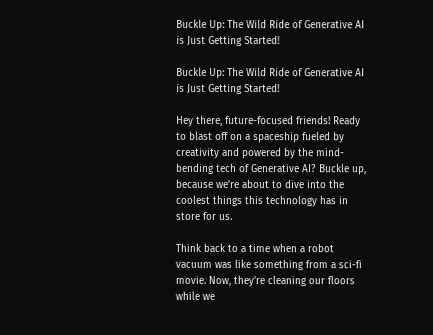Buckle Up: The Wild Ride of Generative AI is Just Getting Started!

Buckle Up: The Wild Ride of Generative AI is Just Getting Started!

Hey there, future-focused friends! Ready to blast off on a spaceship fueled by creativity and powered by the mind-bending tech of Generative AI? Buckle up, because we’re about to dive into the coolest things this technology has in store for us.

Think back to a time when a robot vacuum was like something from a sci-fi movie. Now, they’re cleaning our floors while we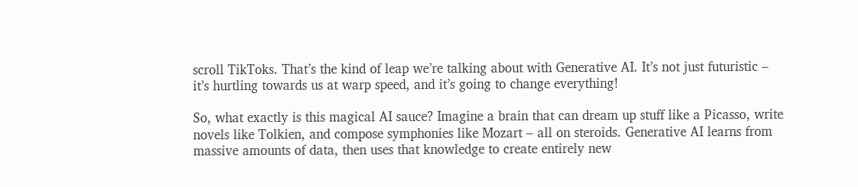scroll TikToks. That’s the kind of leap we’re talking about with Generative AI. It’s not just futuristic – it’s hurtling towards us at warp speed, and it’s going to change everything!

So, what exactly is this magical AI sauce? Imagine a brain that can dream up stuff like a Picasso, write novels like Tolkien, and compose symphonies like Mozart – all on steroids. Generative AI learns from massive amounts of data, then uses that knowledge to create entirely new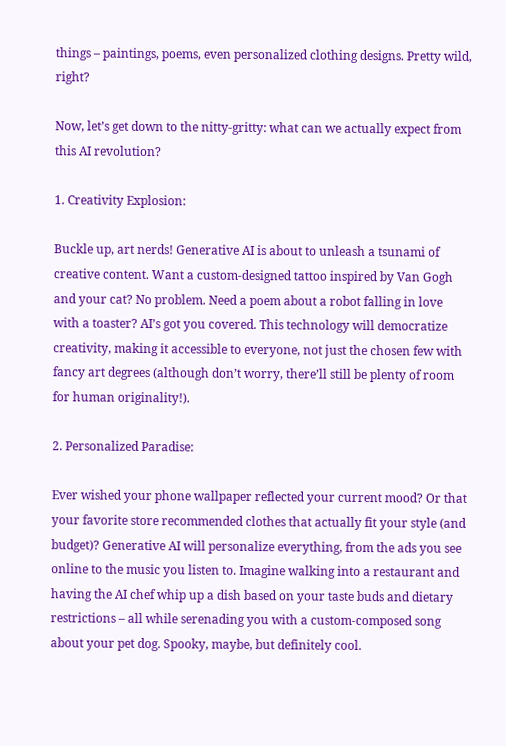things – paintings, poems, even personalized clothing designs. Pretty wild, right?

Now, let’s get down to the nitty-gritty: what can we actually expect from this AI revolution?

1. Creativity Explosion:

Buckle up, art nerds! Generative AI is about to unleash a tsunami of creative content. Want a custom-designed tattoo inspired by Van Gogh and your cat? No problem. Need a poem about a robot falling in love with a toaster? AI’s got you covered. This technology will democratize creativity, making it accessible to everyone, not just the chosen few with fancy art degrees (although don’t worry, there’ll still be plenty of room for human originality!).

2. Personalized Paradise:

Ever wished your phone wallpaper reflected your current mood? Or that your favorite store recommended clothes that actually fit your style (and budget)? Generative AI will personalize everything, from the ads you see online to the music you listen to. Imagine walking into a restaurant and having the AI chef whip up a dish based on your taste buds and dietary restrictions – all while serenading you with a custom-composed song about your pet dog. Spooky, maybe, but definitely cool.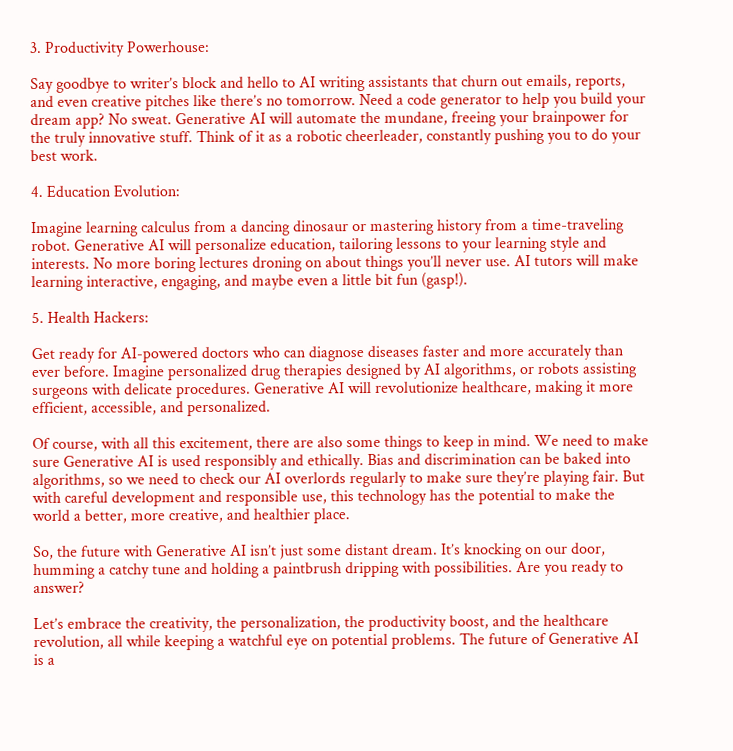3. Productivity Powerhouse:

Say goodbye to writer’s block and hello to AI writing assistants that churn out emails, reports, and even creative pitches like there’s no tomorrow. Need a code generator to help you build your dream app? No sweat. Generative AI will automate the mundane, freeing your brainpower for the truly innovative stuff. Think of it as a robotic cheerleader, constantly pushing you to do your best work.

4. Education Evolution:

Imagine learning calculus from a dancing dinosaur or mastering history from a time-traveling robot. Generative AI will personalize education, tailoring lessons to your learning style and interests. No more boring lectures droning on about things you’ll never use. AI tutors will make learning interactive, engaging, and maybe even a little bit fun (gasp!).

5. Health Hackers:

Get ready for AI-powered doctors who can diagnose diseases faster and more accurately than ever before. Imagine personalized drug therapies designed by AI algorithms, or robots assisting surgeons with delicate procedures. Generative AI will revolutionize healthcare, making it more efficient, accessible, and personalized.

Of course, with all this excitement, there are also some things to keep in mind. We need to make sure Generative AI is used responsibly and ethically. Bias and discrimination can be baked into algorithms, so we need to check our AI overlords regularly to make sure they’re playing fair. But with careful development and responsible use, this technology has the potential to make the world a better, more creative, and healthier place.

So, the future with Generative AI isn’t just some distant dream. It’s knocking on our door, humming a catchy tune and holding a paintbrush dripping with possibilities. Are you ready to answer?

Let’s embrace the creativity, the personalization, the productivity boost, and the healthcare revolution, all while keeping a watchful eye on potential problems. The future of Generative AI is a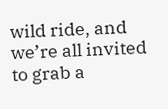wild ride, and we’re all invited to grab a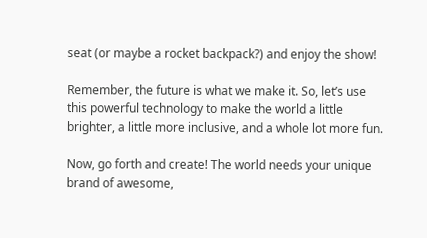seat (or maybe a rocket backpack?) and enjoy the show!

Remember, the future is what we make it. So, let’s use this powerful technology to make the world a little brighter, a little more inclusive, and a whole lot more fun.

Now, go forth and create! The world needs your unique brand of awesome,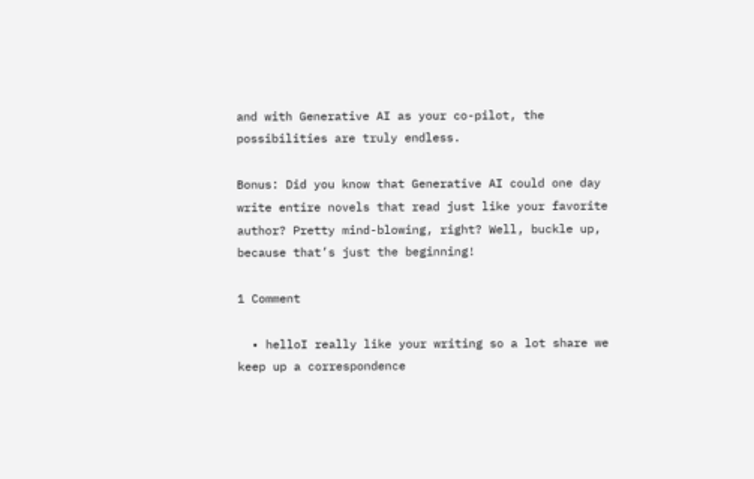and with Generative AI as your co-pilot, the possibilities are truly endless.

Bonus: Did you know that Generative AI could one day write entire novels that read just like your favorite author? Pretty mind-blowing, right? Well, buckle up, because that’s just the beginning!

1 Comment

  • helloI really like your writing so a lot share we keep up a correspondence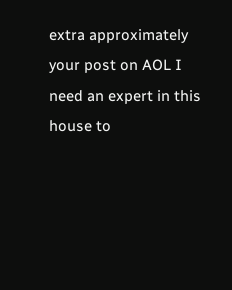extra approximately your post on AOL I need an expert in this house to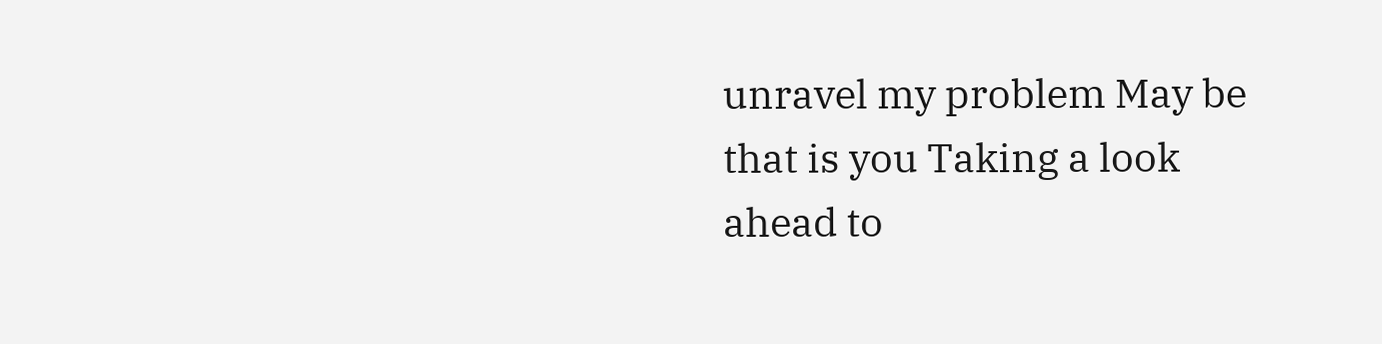unravel my problem May be that is you Taking a look ahead to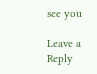see you

Leave a Reply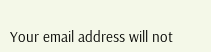Your email address will not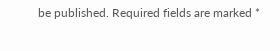be published. Required fields are marked *